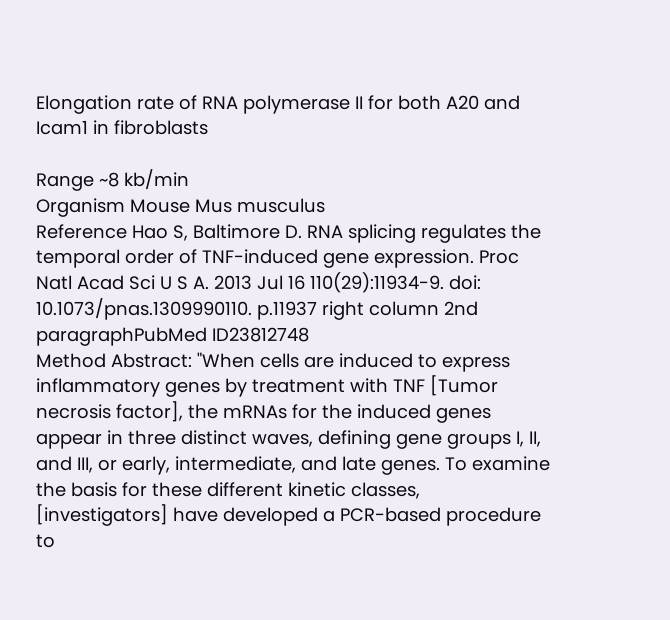Elongation rate of RNA polymerase II for both A20 and Icam1 in fibroblasts

Range ~8 kb/min
Organism Mouse Mus musculus
Reference Hao S, Baltimore D. RNA splicing regulates the temporal order of TNF-induced gene expression. Proc Natl Acad Sci U S A. 2013 Jul 16 110(29):11934-9. doi: 10.1073/pnas.1309990110. p.11937 right column 2nd paragraphPubMed ID23812748
Method Abstract: "When cells are induced to express inflammatory genes by treatment with TNF [Tumor necrosis factor], the mRNAs for the induced genes appear in three distinct waves, defining gene groups I, II, and III, or early, intermediate, and late genes. To examine the basis for these different kinetic classes, [investigators] have developed a PCR-based procedure to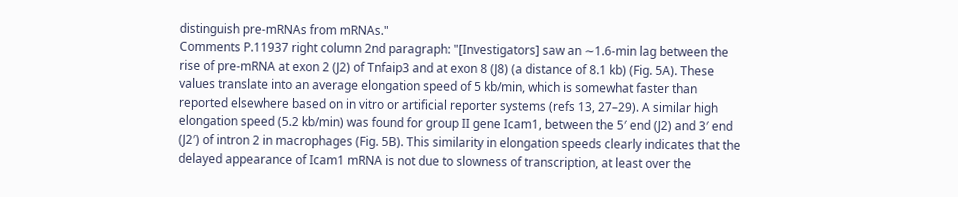distinguish pre-mRNAs from mRNAs."
Comments P.11937 right column 2nd paragraph: "[Investigators] saw an ∼1.6-min lag between the rise of pre-mRNA at exon 2 (J2) of Tnfaip3 and at exon 8 (J8) (a distance of 8.1 kb) (Fig. 5A). These values translate into an average elongation speed of 5 kb/min, which is somewhat faster than reported elsewhere based on in vitro or artificial reporter systems (refs 13, 27–29). A similar high elongation speed (5.2 kb/min) was found for group II gene Icam1, between the 5′ end (J2) and 3′ end (J2′) of intron 2 in macrophages (Fig. 5B). This similarity in elongation speeds clearly indicates that the delayed appearance of Icam1 mRNA is not due to slowness of transcription, at least over the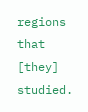regions that [they] studied.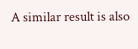A similar result is also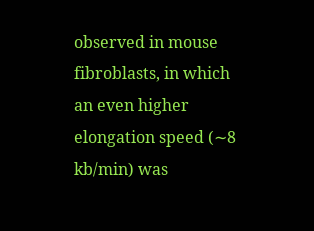observed in mouse fibroblasts, in which an even higher elongation speed (∼8 kb/min) was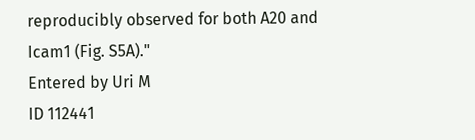reproducibly observed for both A20 and Icam1 (Fig. S5A)."
Entered by Uri M
ID 112441